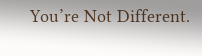You’re Not Different.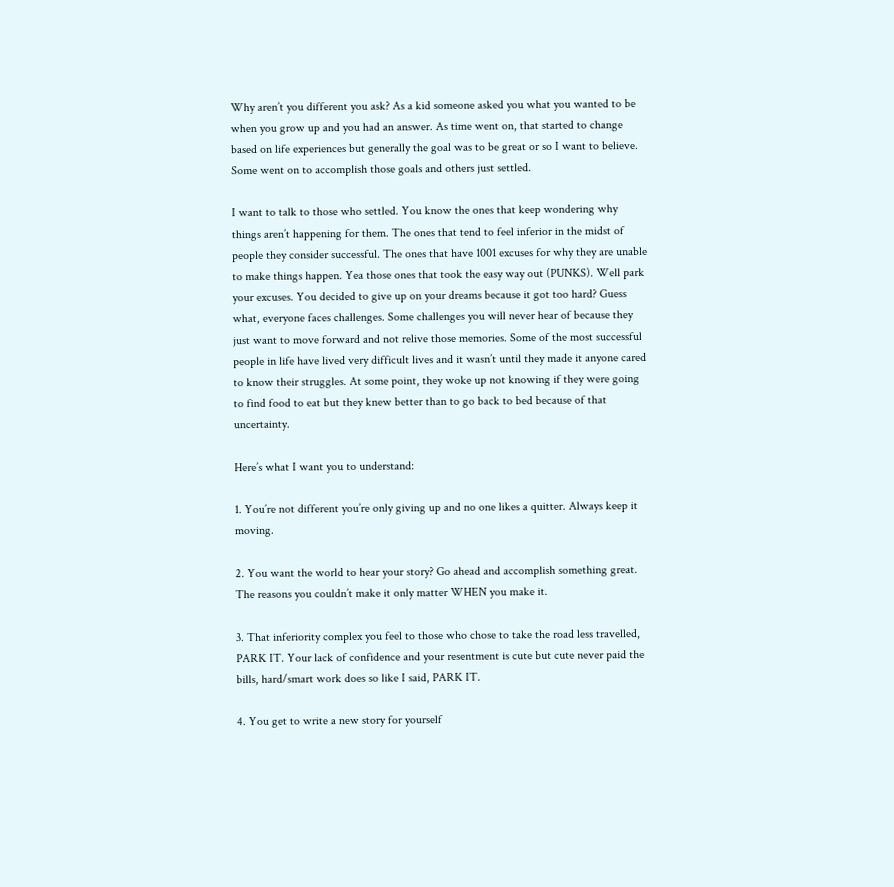Why aren’t you different you ask? As a kid someone asked you what you wanted to be when you grow up and you had an answer. As time went on, that started to change based on life experiences but generally the goal was to be great or so I want to believe. Some went on to accomplish those goals and others just settled.

I want to talk to those who settled. You know the ones that keep wondering why things aren’t happening for them. The ones that tend to feel inferior in the midst of people they consider successful. The ones that have 1001 excuses for why they are unable to make things happen. Yea those ones that took the easy way out (PUNKS). Well park your excuses. You decided to give up on your dreams because it got too hard? Guess what, everyone faces challenges. Some challenges you will never hear of because they just want to move forward and not relive those memories. Some of the most successful people in life have lived very difficult lives and it wasn’t until they made it anyone cared to know their struggles. At some point, they woke up not knowing if they were going to find food to eat but they knew better than to go back to bed because of that uncertainty.

Here’s what I want you to understand:

1. You’re not different you’re only giving up and no one likes a quitter. Always keep it moving.

2. You want the world to hear your story? Go ahead and accomplish something great. The reasons you couldn’t make it only matter WHEN you make it.

3. That inferiority complex you feel to those who chose to take the road less travelled, PARK IT. Your lack of confidence and your resentment is cute but cute never paid the bills, hard/smart work does so like I said, PARK IT.

4. You get to write a new story for yourself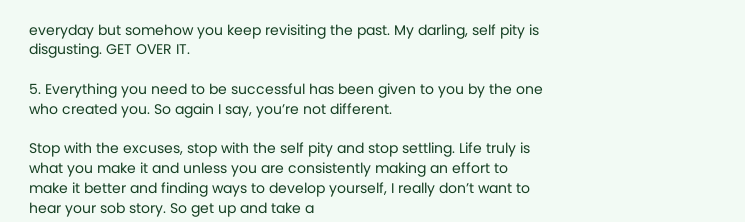everyday but somehow you keep revisiting the past. My darling, self pity is disgusting. GET OVER IT.

5. Everything you need to be successful has been given to you by the one who created you. So again I say, you’re not different.

Stop with the excuses, stop with the self pity and stop settling. Life truly is what you make it and unless you are consistently making an effort to make it better and finding ways to develop yourself, I really don’t want to hear your sob story. So get up and take a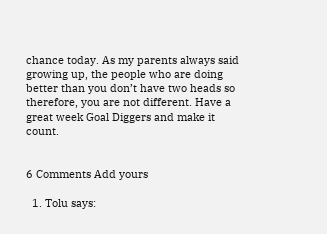chance today. As my parents always said growing up, the people who are doing better than you don’t have two heads so therefore, you are not different. Have a great week Goal Diggers and make it count.


6 Comments Add yours

  1. Tolu says: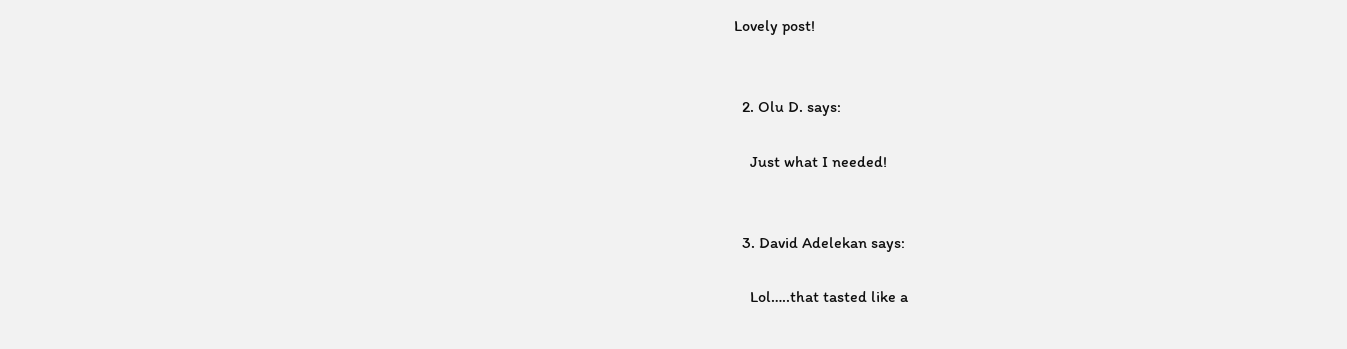Lovely post!


  2. Olu D. says:

    Just what I needed!


  3. David Adelekan says:

    Lol…..that tasted like a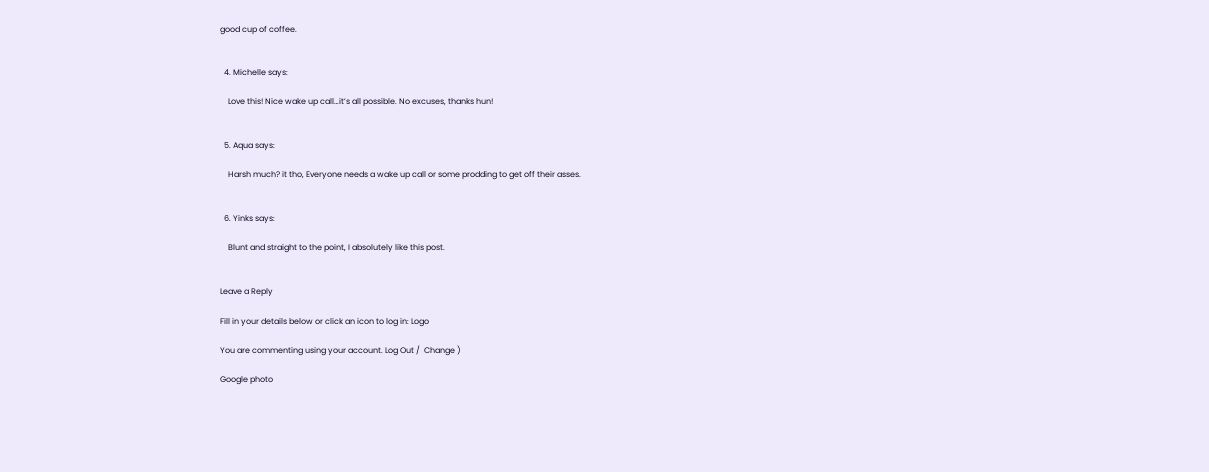good cup of coffee.


  4. Michelle says:

    Love this! Nice wake up call…it’s all possible. No excuses, thanks hun!


  5. Aqua says:

    Harsh much? it tho, Everyone needs a wake up call or some prodding to get off their asses.


  6. Yinks says:

    Blunt and straight to the point, I absolutely like this post.


Leave a Reply

Fill in your details below or click an icon to log in: Logo

You are commenting using your account. Log Out /  Change )

Google photo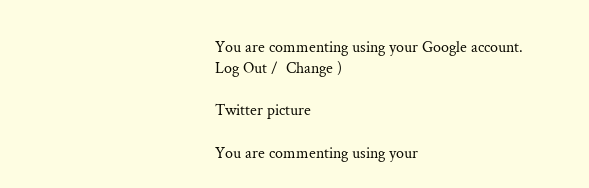You are commenting using your Google account. Log Out /  Change )

Twitter picture

You are commenting using your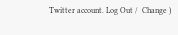Twitter account. Log Out /  Change )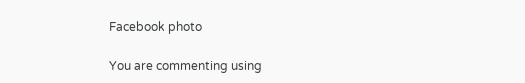Facebook photo

You are commenting using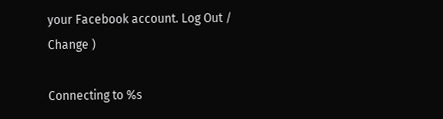your Facebook account. Log Out /  Change )

Connecting to %s